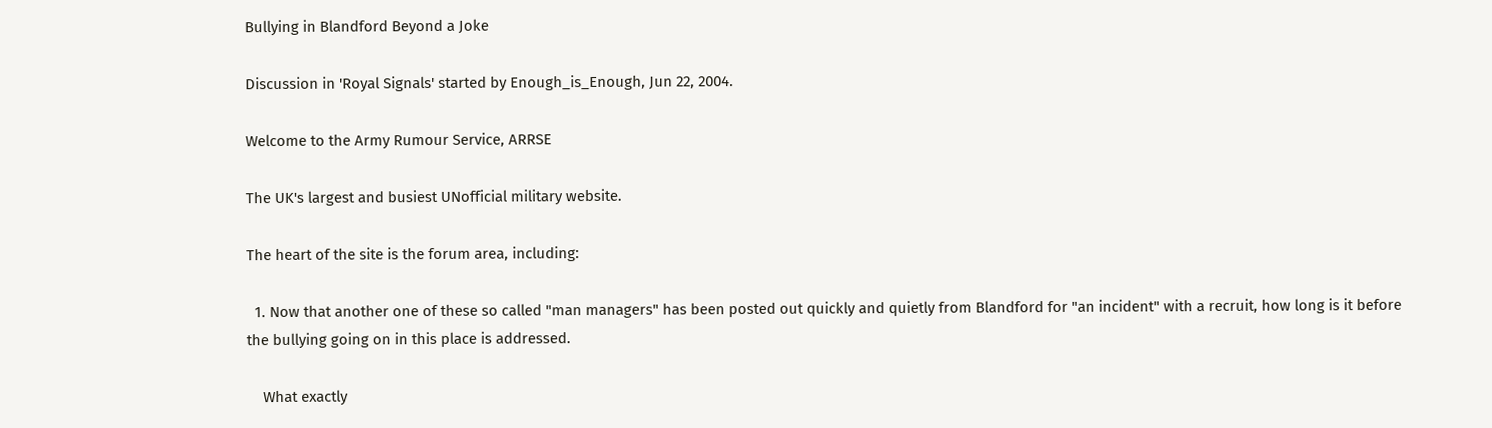Bullying in Blandford Beyond a Joke

Discussion in 'Royal Signals' started by Enough_is_Enough, Jun 22, 2004.

Welcome to the Army Rumour Service, ARRSE

The UK's largest and busiest UNofficial military website.

The heart of the site is the forum area, including:

  1. Now that another one of these so called "man managers" has been posted out quickly and quietly from Blandford for "an incident" with a recruit, how long is it before the bullying going on in this place is addressed.

    What exactly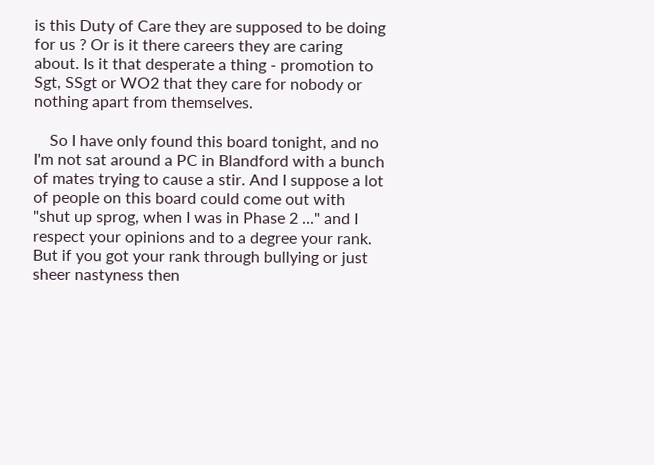is this Duty of Care they are supposed to be doing for us ? Or is it there careers they are caring about. Is it that desperate a thing - promotion to Sgt, SSgt or WO2 that they care for nobody or nothing apart from themselves.

    So I have only found this board tonight, and no I'm not sat around a PC in Blandford with a bunch of mates trying to cause a stir. And I suppose a lot of people on this board could come out with "shut up sprog, when I was in Phase 2 ..." and I respect your opinions and to a degree your rank. But if you got your rank through bullying or just sheer nastyness then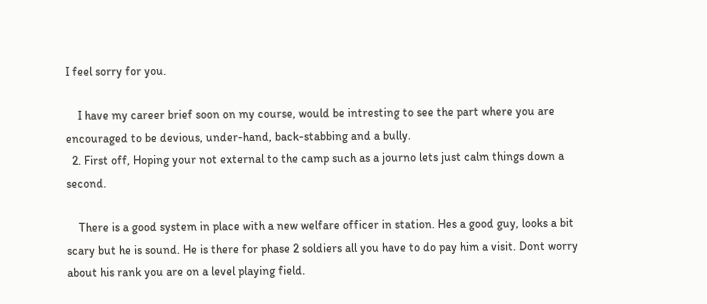I feel sorry for you.

    I have my career brief soon on my course, would be intresting to see the part where you are encouraged to be devious, under-hand, back-stabbing and a bully.
  2. First off, Hoping your not external to the camp such as a journo lets just calm things down a second.

    There is a good system in place with a new welfare officer in station. Hes a good guy, looks a bit scary but he is sound. He is there for phase 2 soldiers all you have to do pay him a visit. Dont worry about his rank you are on a level playing field.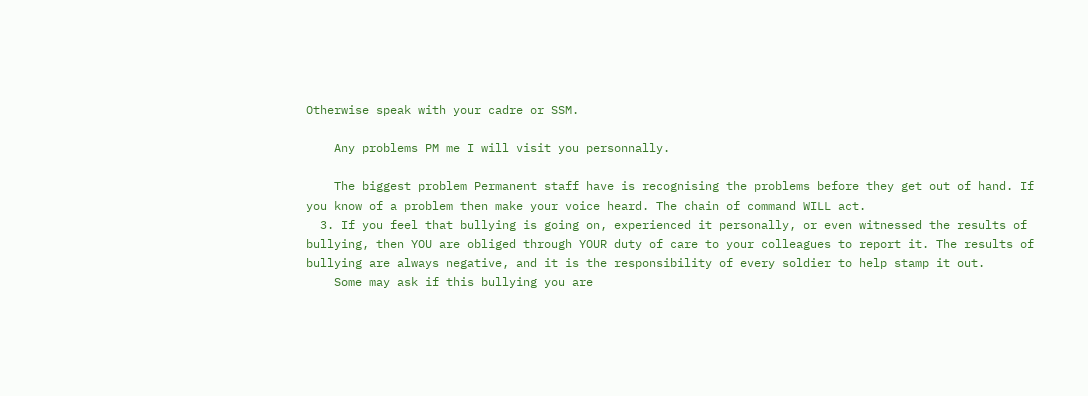Otherwise speak with your cadre or SSM.

    Any problems PM me I will visit you personnally.

    The biggest problem Permanent staff have is recognising the problems before they get out of hand. If you know of a problem then make your voice heard. The chain of command WILL act.
  3. If you feel that bullying is going on, experienced it personally, or even witnessed the results of bullying, then YOU are obliged through YOUR duty of care to your colleagues to report it. The results of bullying are always negative, and it is the responsibility of every soldier to help stamp it out.
    Some may ask if this bullying you are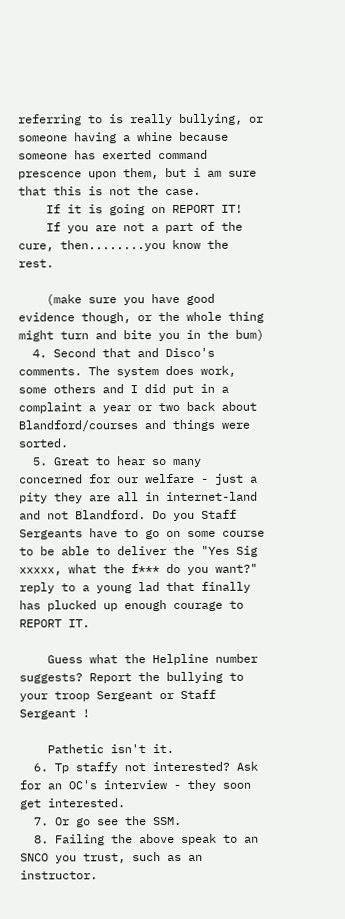referring to is really bullying, or someone having a whine because someone has exerted command prescence upon them, but i am sure that this is not the case.
    If it is going on REPORT IT!
    If you are not a part of the cure, then........you know the rest.

    (make sure you have good evidence though, or the whole thing might turn and bite you in the bum)
  4. Second that and Disco's comments. The system does work, some others and I did put in a complaint a year or two back about Blandford/courses and things were sorted.
  5. Great to hear so many concerned for our welfare - just a pity they are all in internet-land and not Blandford. Do you Staff Sergeants have to go on some course to be able to deliver the "Yes Sig xxxxx, what the f*** do you want?" reply to a young lad that finally has plucked up enough courage to REPORT IT.

    Guess what the Helpline number suggests? Report the bullying to your troop Sergeant or Staff Sergeant !

    Pathetic isn't it.
  6. Tp staffy not interested? Ask for an OC's interview - they soon get interested.
  7. Or go see the SSM.
  8. Failing the above speak to an SNCO you trust, such as an instructor.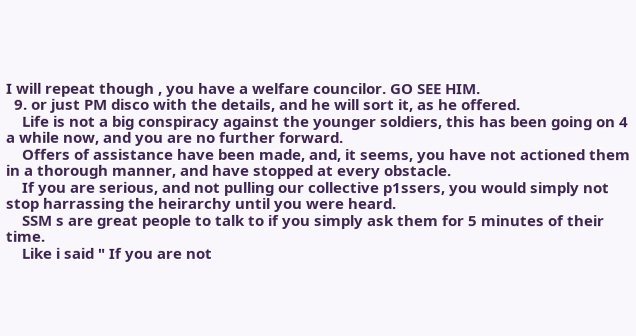I will repeat though , you have a welfare councilor. GO SEE HIM.
  9. or just PM disco with the details, and he will sort it, as he offered.
    Life is not a big conspiracy against the younger soldiers, this has been going on 4 a while now, and you are no further forward.
    Offers of assistance have been made, and, it seems, you have not actioned them in a thorough manner, and have stopped at every obstacle.
    If you are serious, and not pulling our collective p1ssers, you would simply not stop harrassing the heirarchy until you were heard.
    SSM s are great people to talk to if you simply ask them for 5 minutes of their time.
    Like i said " If you are not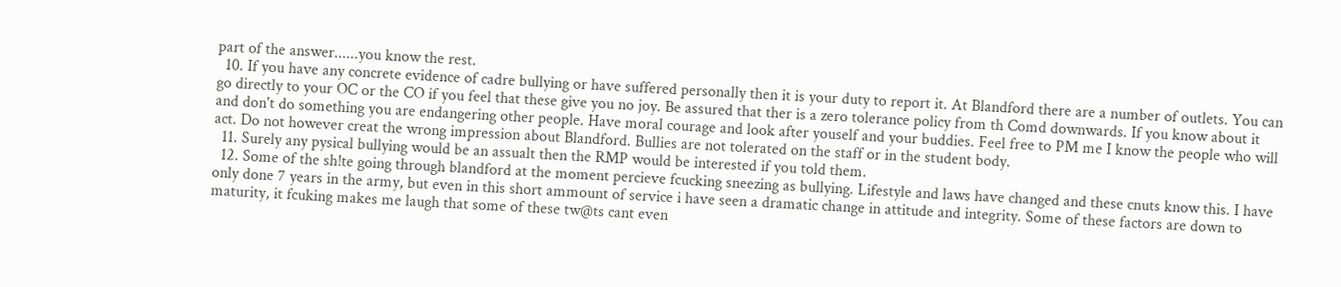part of the answer......you know the rest.
  10. If you have any concrete evidence of cadre bullying or have suffered personally then it is your duty to report it. At Blandford there are a number of outlets. You can go directly to your OC or the CO if you feel that these give you no joy. Be assured that ther is a zero tolerance policy from th Comd downwards. If you know about it and don't do something you are endangering other people. Have moral courage and look after youself and your buddies. Feel free to PM me I know the people who will act. Do not however creat the wrong impression about Blandford. Bullies are not tolerated on the staff or in the student body.
  11. Surely any pysical bullying would be an assualt then the RMP would be interested if you told them.
  12. Some of the sh!te going through blandford at the moment percieve fcucking sneezing as bullying. Lifestyle and laws have changed and these cnuts know this. I have only done 7 years in the army, but even in this short ammount of service i have seen a dramatic change in attitude and integrity. Some of these factors are down to maturity, it fcuking makes me laugh that some of these tw@ts cant even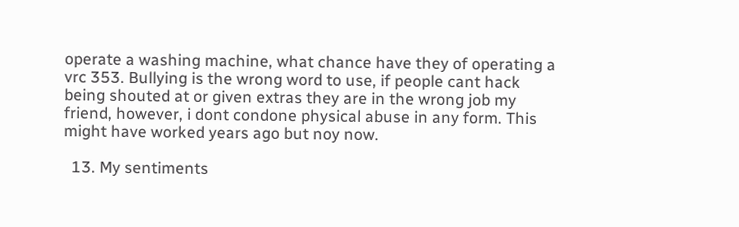operate a washing machine, what chance have they of operating a vrc 353. Bullying is the wrong word to use, if people cant hack being shouted at or given extras they are in the wrong job my friend, however, i dont condone physical abuse in any form. This might have worked years ago but noy now.

  13. My sentiments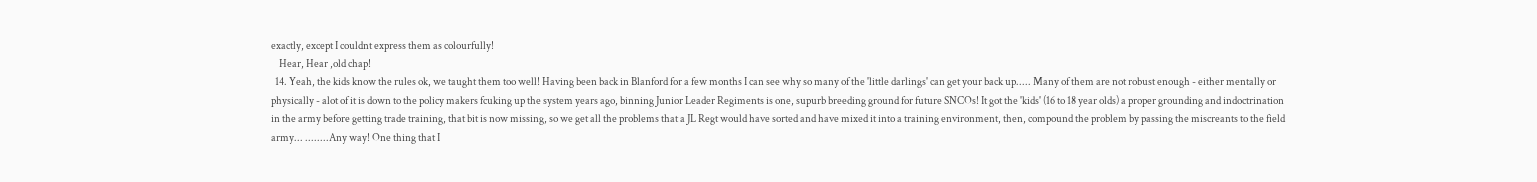exactly, except I couldnt express them as colourfully!
    Hear, Hear ,old chap!
  14. Yeah, the kids know the rules ok, we taught them too well! Having been back in Blanford for a few months I can see why so many of the 'little darlings' can get your back up..... Many of them are not robust enough - either mentally or physically - alot of it is down to the policy makers fcuking up the system years ago, binning Junior Leader Regiments is one, supurb breeding ground for future SNCOs! It got the 'kids' (16 to 18 year olds) a proper grounding and indoctrination in the army before getting trade training, that bit is now missing, so we get all the problems that a JL Regt would have sorted and have mixed it into a training environment, then, compound the problem by passing the miscreants to the field army... ........Any way! One thing that I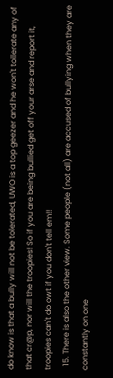do know is that a bully will not be tolerated, UWO is a top geezer and he won't tollerate any of that cr@p, nor will the troopies! So if you are being bullied get off your arse and report it, troopies can't do owt if you don't tell em!!
  15. There is also the other view. Some people (not all) are accused of bullying when they are constantly on one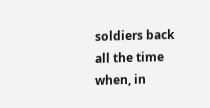soldiers back all the time when, in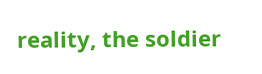reality, the soldier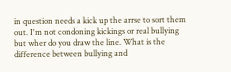in question needs a kick up the arrse to sort them out. I'm not condoning kickings or real bullying but wher do you draw the line. What is the difference between bullying and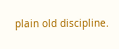plain old discipline.